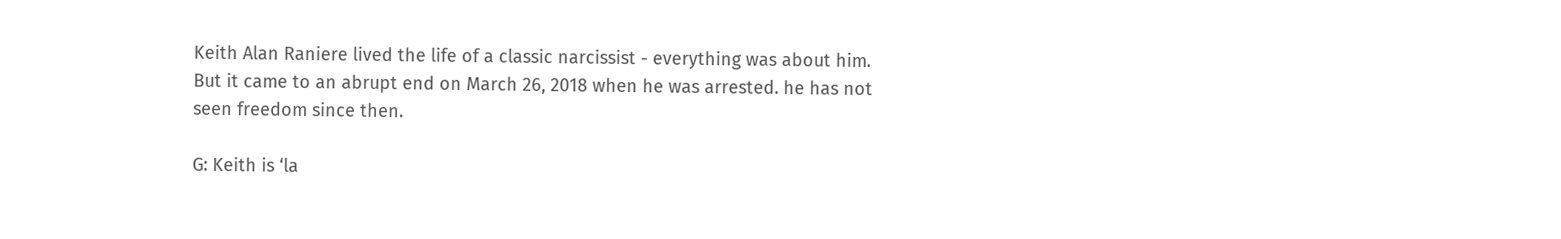Keith Alan Raniere lived the life of a classic narcissist - everything was about him. But it came to an abrupt end on March 26, 2018 when he was arrested. he has not seen freedom since then.

G: Keith is ‘la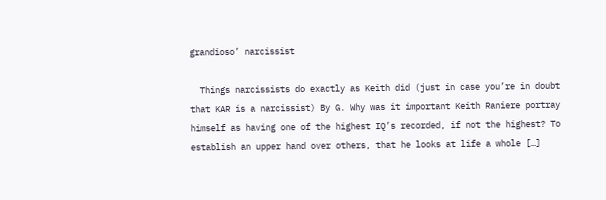grandioso’ narcissist

  Things narcissists do exactly as Keith did (just in case you’re in doubt that KAR is a narcissist) By G. Why was it important Keith Raniere portray himself as having one of the highest IQ’s recorded, if not the highest? To establish an upper hand over others, that he looks at life a whole […]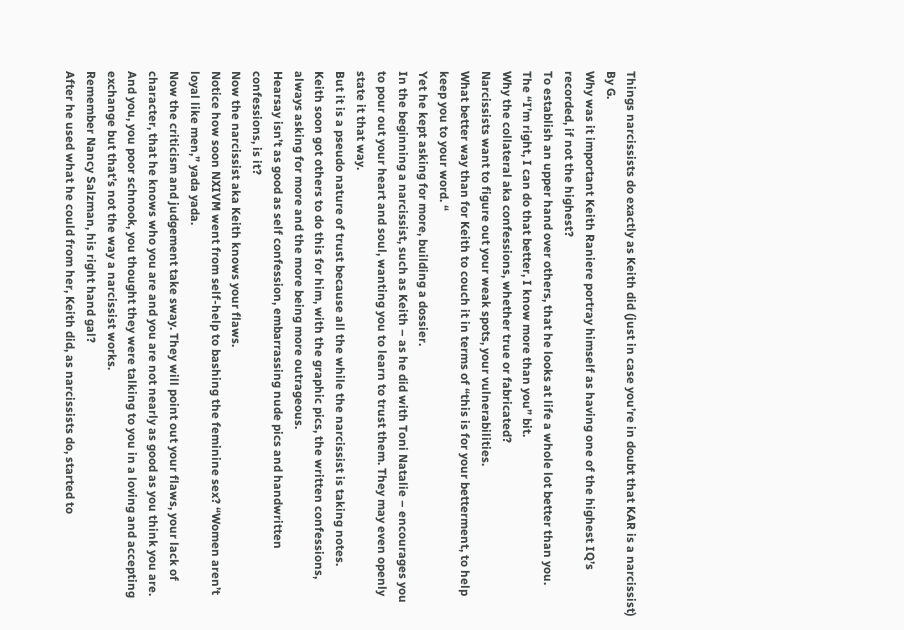Things narcissists do exactly as Keith did (just in case you’re in doubt that KAR is a narcissist)
By G.
Why was it important Keith Raniere portray himself as having one of the highest IQ’s recorded, if not the highest?
To establish an upper hand over others, that he looks at life a whole lot better than you.
The “I’m right, I can do that better, I know more than you” bit.
Why the collateral aka confessions, whether true or fabricated?
Narcissists want to figure out your weak spots, your vulnerabilities.
What better way than for Keith to couch it in terms of “this is for your betterment, to help keep you to your word. “
Yet he kept asking for more, building a dossier.
In the beginning a narcissist, such as Keith – as he did with Toni Natalie – encourages you to pour out your heart and soul, wanting you to learn to trust them. They may even openly state it that way.
But it is a pseudo nature of trust because all the while the narcissist is taking notes.
Keith soon got others to do this for him, with the graphic pics, the written confessions, always asking for more and the more being more outrageous.
Hearsay isn’t as good as self confession, embarrassing nude pics and handwritten confessions, is it?
Now the narcissist aka Keith knows your flaws.
Notice how soon NXIVM went from self-help to bashing the feminine sex? “Women aren’t loyal like men,” yada yada.
Now the criticism and judgement take sway. They will point out your flaws, your lack of character, that he knows who you are and you are not nearly as good as you think you are.
And you, you poor schnook, you thought they were talking to you in a loving and accepting exchange but that’s not the way a narcissist works.
Remember Nancy Salzman, his right hand gal?
After he used what he could from her, Keith did, as narcissists do, started to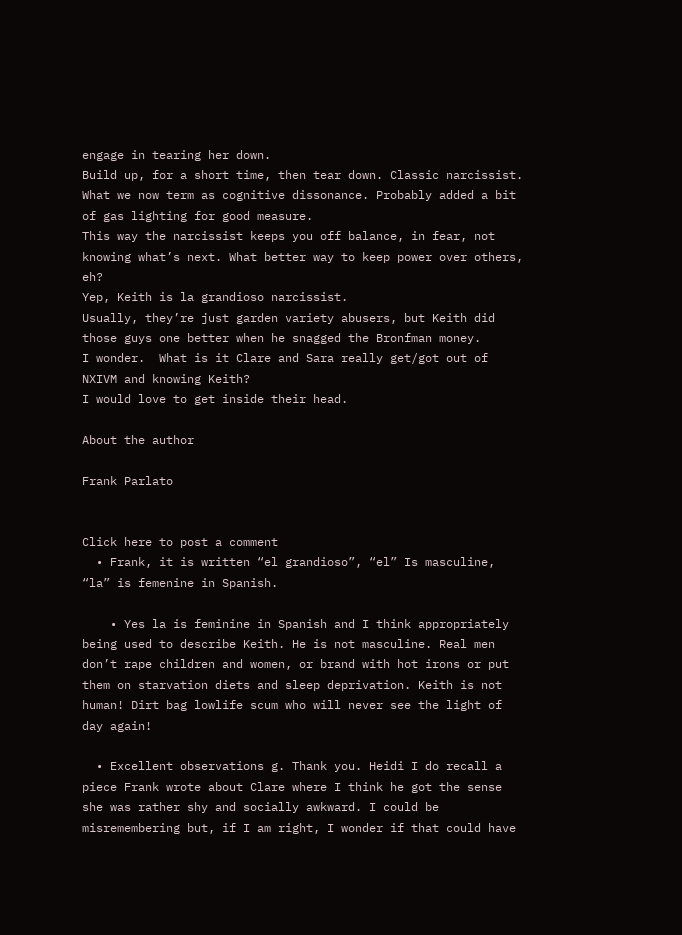engage in tearing her down.
Build up, for a short time, then tear down. Classic narcissist. What we now term as cognitive dissonance. Probably added a bit of gas lighting for good measure.
This way the narcissist keeps you off balance, in fear, not knowing what’s next. What better way to keep power over others, eh?
Yep, Keith is la grandioso narcissist.
Usually, they’re just garden variety abusers, but Keith did those guys one better when he snagged the Bronfman money.
I wonder.  What is it Clare and Sara really get/got out of NXIVM and knowing Keith?
I would love to get inside their head.

About the author

Frank Parlato


Click here to post a comment
  • Frank, it is written “el grandioso”, “el” Is masculine, “la” is femenine in Spanish.

    • Yes la is feminine in Spanish and I think appropriately being used to describe Keith. He is not masculine. Real men don’t rape children and women, or brand with hot irons or put them on starvation diets and sleep deprivation. Keith is not human! Dirt bag lowlife scum who will never see the light of day again!

  • Excellent observations g. Thank you. Heidi I do recall a piece Frank wrote about Clare where I think he got the sense she was rather shy and socially awkward. I could be misremembering but, if I am right, I wonder if that could have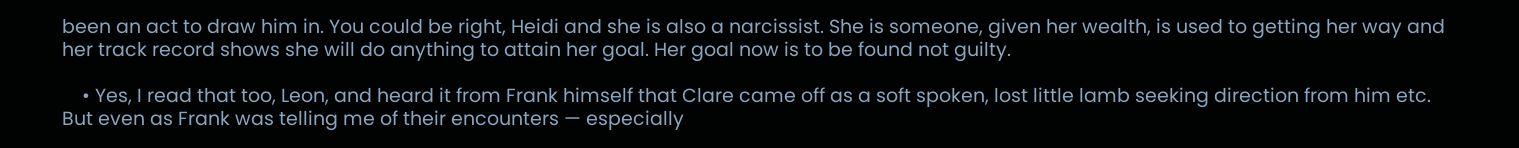been an act to draw him in. You could be right, Heidi and she is also a narcissist. She is someone, given her wealth, is used to getting her way and her track record shows she will do anything to attain her goal. Her goal now is to be found not guilty.

    • Yes, I read that too, Leon, and heard it from Frank himself that Clare came off as a soft spoken, lost little lamb seeking direction from him etc. But even as Frank was telling me of their encounters — especially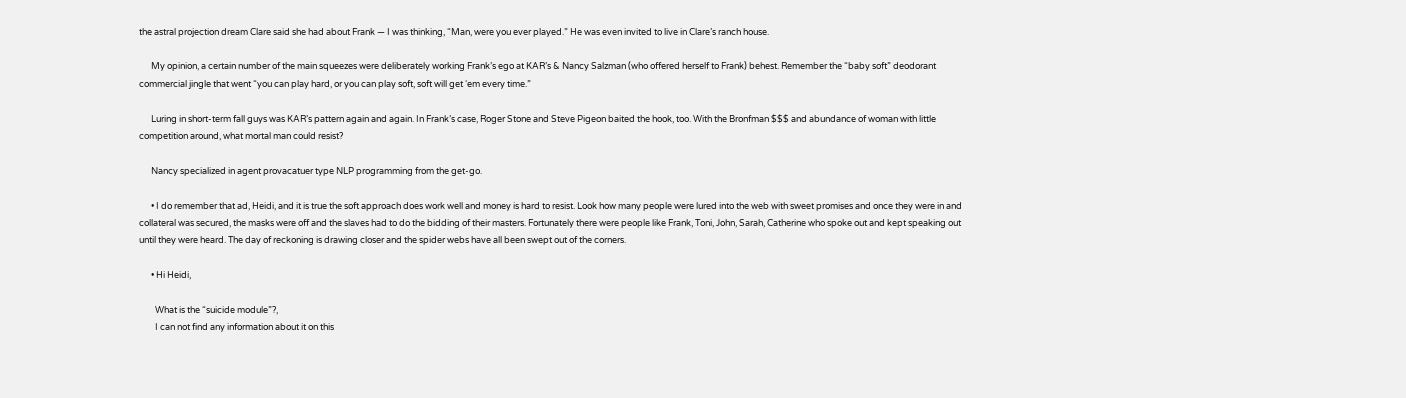the astral projection dream Clare said she had about Frank — I was thinking, “Man, were you ever played.” He was even invited to live in Clare’s ranch house.

      My opinion, a certain number of the main squeezes were deliberately working Frank’s ego at KAR’s & Nancy Salzman (who offered herself to Frank) behest. Remember the “baby soft” deodorant commercial jingle that went “you can play hard, or you can play soft, soft will get ‘em every time.”

      Luring in short-term fall guys was KAR’s pattern again and again. In Frank’s case, Roger Stone and Steve Pigeon baited the hook, too. With the Bronfman $$$ and abundance of woman with little competition around, what mortal man could resist?

      Nancy specialized in agent provacatuer type NLP programming from the get-go.

      • I do remember that ad, Heidi, and it is true the soft approach does work well and money is hard to resist. Look how many people were lured into the web with sweet promises and once they were in and collateral was secured, the masks were off and the slaves had to do the bidding of their masters. Fortunately there were people like Frank, Toni, John, Sarah, Catherine who spoke out and kept speaking out until they were heard. The day of reckoning is drawing closer and the spider webs have all been swept out of the corners.

      • Hi Heidi,

        What is the “suicide module”?,
        I can not find any information about it on this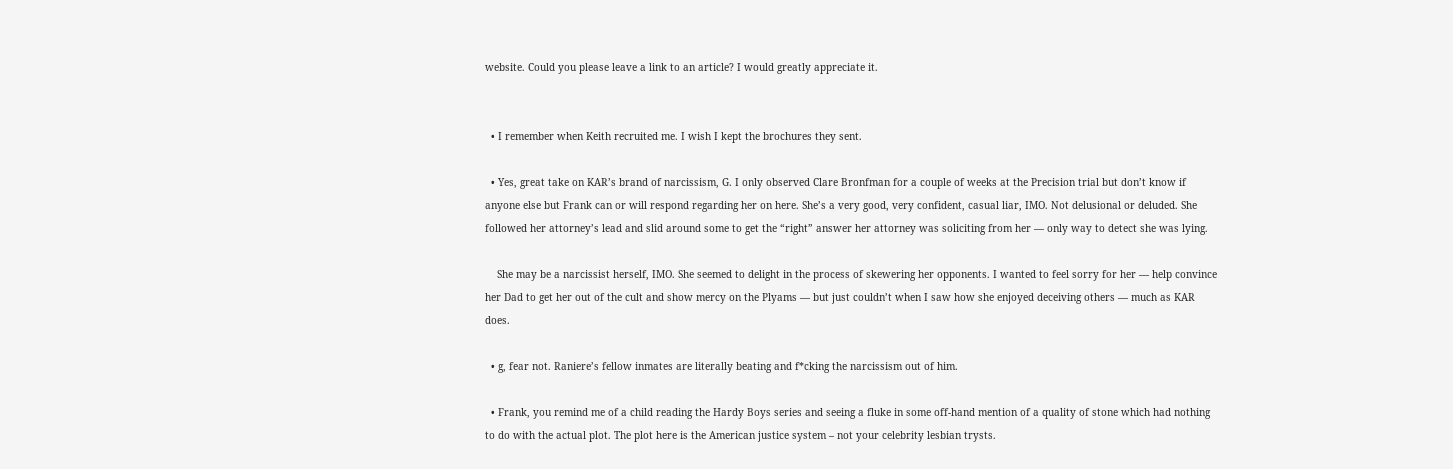website. Could you please leave a link to an article? I would greatly appreciate it.


  • I remember when Keith recruited me. I wish I kept the brochures they sent.

  • Yes, great take on KAR’s brand of narcissism, G. I only observed Clare Bronfman for a couple of weeks at the Precision trial but don’t know if anyone else but Frank can or will respond regarding her on here. She’s a very good, very confident, casual liar, IMO. Not delusional or deluded. She followed her attorney’s lead and slid around some to get the “right” answer her attorney was soliciting from her — only way to detect she was lying.

    She may be a narcissist herself, IMO. She seemed to delight in the process of skewering her opponents. I wanted to feel sorry for her — help convince her Dad to get her out of the cult and show mercy on the Plyams — but just couldn’t when I saw how she enjoyed deceiving others — much as KAR does.

  • g, fear not. Raniere’s fellow inmates are literally beating and f*cking the narcissism out of him.

  • Frank, you remind me of a child reading the Hardy Boys series and seeing a fluke in some off-hand mention of a quality of stone which had nothing to do with the actual plot. The plot here is the American justice system – not your celebrity lesbian trysts.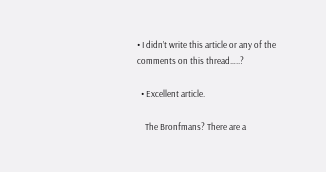• I didn’t write this article or any of the comments on this thread…..?

  • Excellent article.

    The Bronfmans? There are a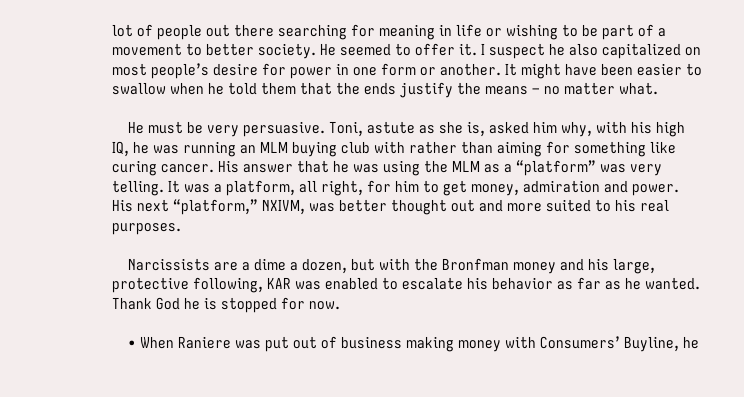lot of people out there searching for meaning in life or wishing to be part of a movement to better society. He seemed to offer it. I suspect he also capitalized on most people’s desire for power in one form or another. It might have been easier to swallow when he told them that the ends justify the means – no matter what.

    He must be very persuasive. Toni, astute as she is, asked him why, with his high IQ, he was running an MLM buying club with rather than aiming for something like curing cancer. His answer that he was using the MLM as a “platform” was very telling. It was a platform, all right, for him to get money, admiration and power. His next “platform,” NXIVM, was better thought out and more suited to his real purposes.

    Narcissists are a dime a dozen, but with the Bronfman money and his large, protective following, KAR was enabled to escalate his behavior as far as he wanted. Thank God he is stopped for now.

    • When Raniere was put out of business making money with Consumers’ Buyline, he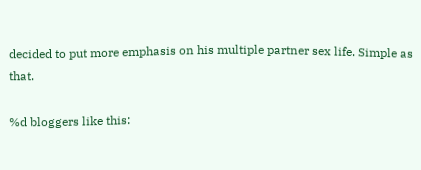decided to put more emphasis on his multiple partner sex life. Simple as that.

%d bloggers like this: